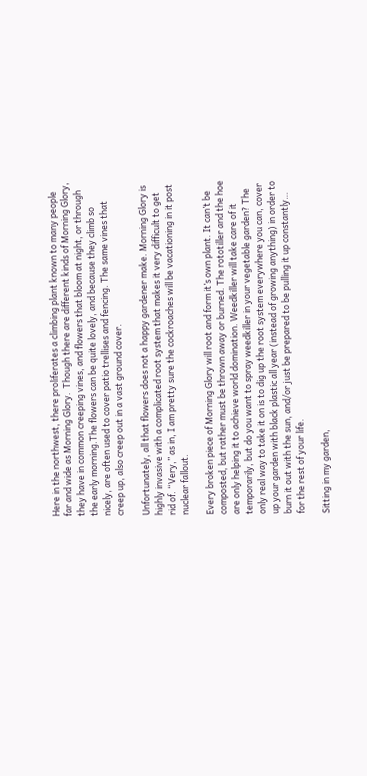Here in the northwest, there proliferates a climbing plant known to many people far and wide as Morning Glory.  Though there are different kinds of Morning Glory, they have in common creeping vines, and flowers that bloom at night, or through the early morning.The flowers can be quite lovely, and because they climb so nicely, are often used to cover patio trellises and fencing. The same vines that creep up, also creep out in a vast ground cover.

Unfortunately, all that flowers does not a happy gardener make. Morning Glory is highly invasive with a complicated root system that makes it very difficult to get rid of. “Very,” as in, I am pretty sure the cockroaches will be vacationing in it post nuclear fallout.

Every broken piece of Morning Glory will root and form it’s own plant. It can’t be composted, but rather must be thrown away or burned. The rototiller and the hoe are only helping it to achieve world domination. Weedkiller will take care of it temporarily, but do you want to spray weedkiller in your vegetable garden? The only real way to take it on is to dig up the root system everywhere you can, cover up your garden with black plastic all year (instead of growing anything) in order to burn it out with the sun, and/or just be prepared to be pulling it up constantly… for the rest of your life.

Sitting in my garden,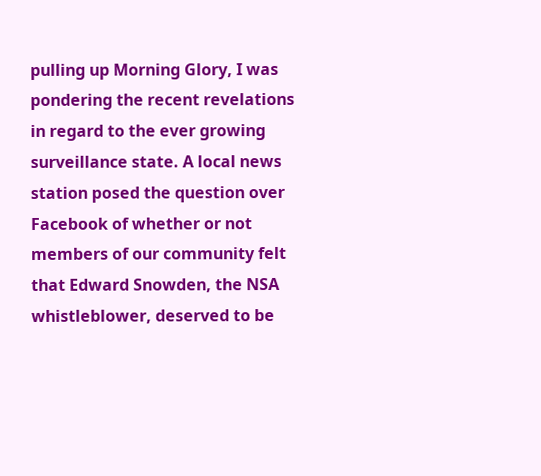pulling up Morning Glory, I was pondering the recent revelations in regard to the ever growing surveillance state. A local news station posed the question over Facebook of whether or not members of our community felt that Edward Snowden, the NSA whistleblower, deserved to be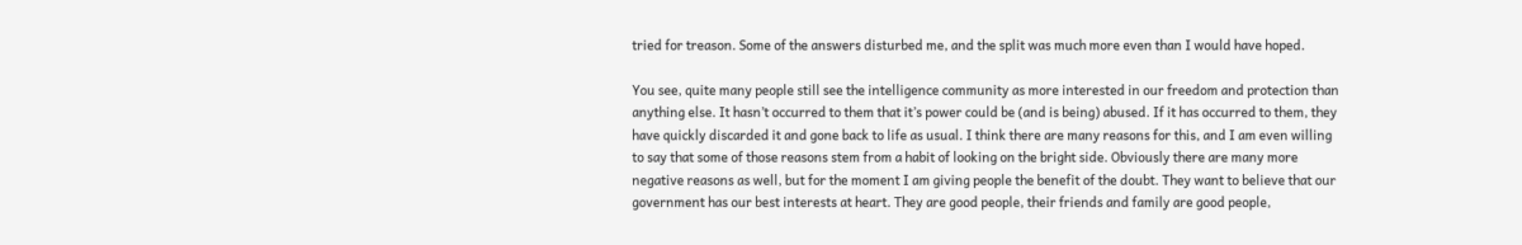tried for treason. Some of the answers disturbed me, and the split was much more even than I would have hoped.

You see, quite many people still see the intelligence community as more interested in our freedom and protection than anything else. It hasn’t occurred to them that it’s power could be (and is being) abused. If it has occurred to them, they have quickly discarded it and gone back to life as usual. I think there are many reasons for this, and I am even willing to say that some of those reasons stem from a habit of looking on the bright side. Obviously there are many more negative reasons as well, but for the moment I am giving people the benefit of the doubt. They want to believe that our government has our best interests at heart. They are good people, their friends and family are good people,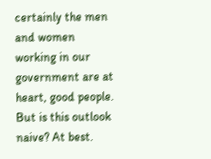certainly the men and women working in our government are at heart, good people. But is this outlook naive? At best.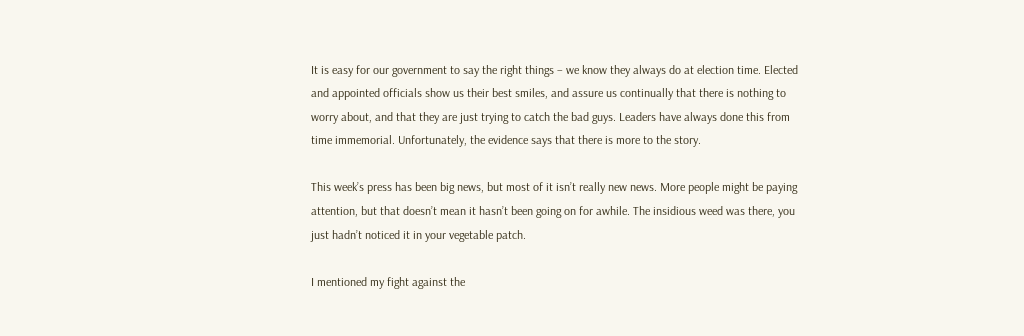It is easy for our government to say the right things – we know they always do at election time. Elected and appointed officials show us their best smiles, and assure us continually that there is nothing to worry about, and that they are just trying to catch the bad guys. Leaders have always done this from time immemorial. Unfortunately, the evidence says that there is more to the story.

This week’s press has been big news, but most of it isn’t really new news. More people might be paying attention, but that doesn’t mean it hasn’t been going on for awhile. The insidious weed was there, you just hadn’t noticed it in your vegetable patch.

I mentioned my fight against the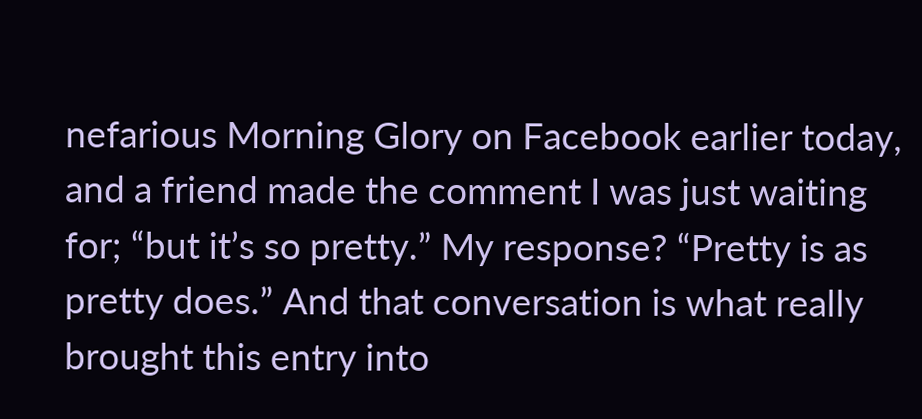nefarious Morning Glory on Facebook earlier today, and a friend made the comment I was just waiting for; “but it’s so pretty.” My response? “Pretty is as pretty does.” And that conversation is what really brought this entry into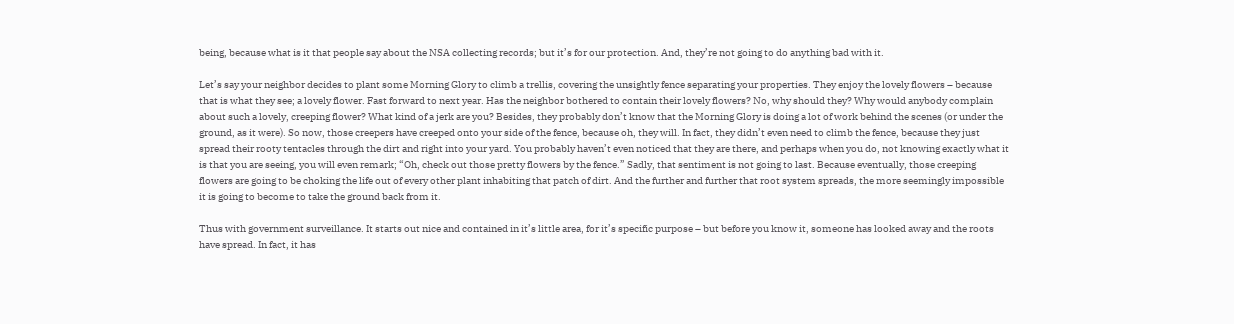being, because what is it that people say about the NSA collecting records; but it’s for our protection. And, they’re not going to do anything bad with it.

Let’s say your neighbor decides to plant some Morning Glory to climb a trellis, covering the unsightly fence separating your properties. They enjoy the lovely flowers – because that is what they see; a lovely flower. Fast forward to next year. Has the neighbor bothered to contain their lovely flowers? No, why should they? Why would anybody complain about such a lovely, creeping flower? What kind of a jerk are you? Besides, they probably don’t know that the Morning Glory is doing a lot of work behind the scenes (or under the ground, as it were). So now, those creepers have creeped onto your side of the fence, because oh, they will. In fact, they didn’t even need to climb the fence, because they just spread their rooty tentacles through the dirt and right into your yard. You probably haven’t even noticed that they are there, and perhaps when you do, not knowing exactly what it is that you are seeing, you will even remark; “Oh, check out those pretty flowers by the fence.” Sadly, that sentiment is not going to last. Because eventually, those creeping flowers are going to be choking the life out of every other plant inhabiting that patch of dirt. And the further and further that root system spreads, the more seemingly impossible it is going to become to take the ground back from it.

Thus with government surveillance. It starts out nice and contained in it’s little area, for it’s specific purpose – but before you know it, someone has looked away and the roots have spread. In fact, it has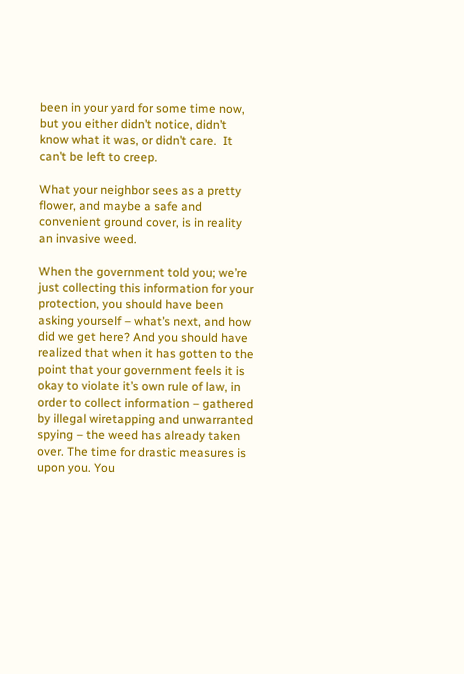been in your yard for some time now, but you either didn’t notice, didn’t know what it was, or didn’t care.  It can’t be left to creep.

What your neighbor sees as a pretty flower, and maybe a safe and convenient ground cover, is in reality an invasive weed.

When the government told you; we’re just collecting this information for your protection, you should have been asking yourself – what’s next, and how did we get here? And you should have realized that when it has gotten to the point that your government feels it is okay to violate it’s own rule of law, in order to collect information – gathered by illegal wiretapping and unwarranted spying – the weed has already taken over. The time for drastic measures is upon you. You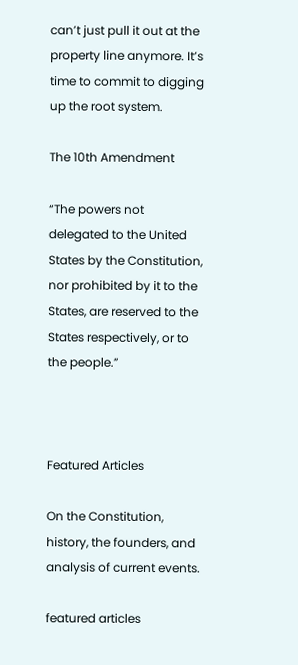can’t just pull it out at the property line anymore. It’s time to commit to digging up the root system.

The 10th Amendment

“The powers not delegated to the United States by the Constitution, nor prohibited by it to the States, are reserved to the States respectively, or to the people.”



Featured Articles

On the Constitution, history, the founders, and analysis of current events.

featured articles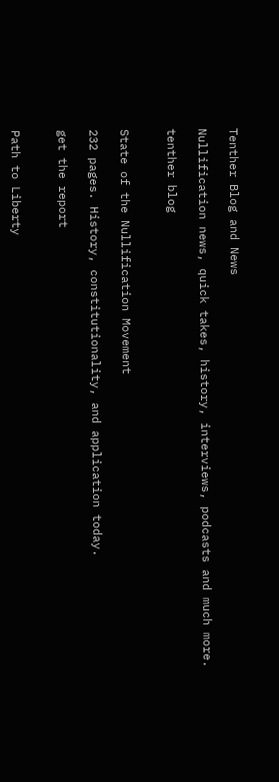Tenther Blog and News

Nullification news, quick takes, history, interviews, podcasts and much more.

tenther blog


State of the Nullification Movement

232 pages. History, constitutionality, and application today.

get the report


Path to Liberty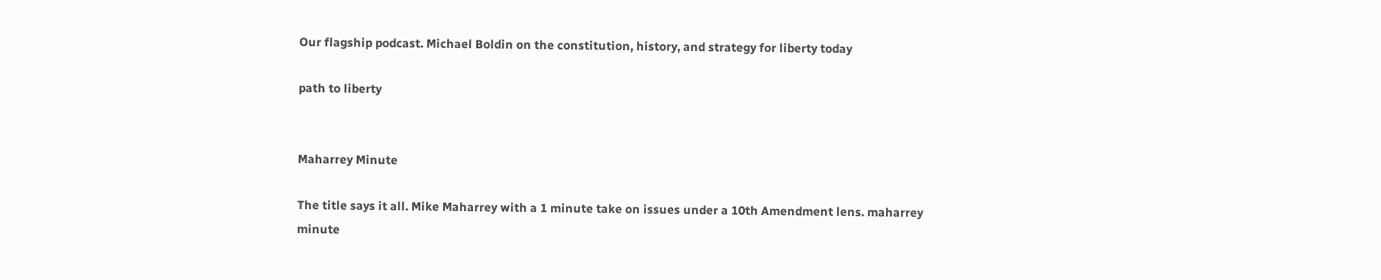Our flagship podcast. Michael Boldin on the constitution, history, and strategy for liberty today

path to liberty


Maharrey Minute

The title says it all. Mike Maharrey with a 1 minute take on issues under a 10th Amendment lens. maharrey minute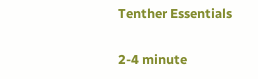Tenther Essentials

2-4 minute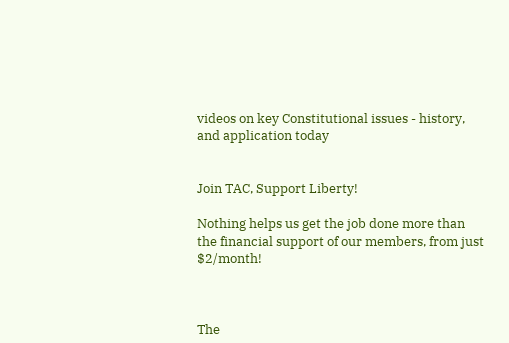videos on key Constitutional issues - history, and application today


Join TAC, Support Liberty!

Nothing helps us get the job done more than the financial support of our members, from just $2/month!



The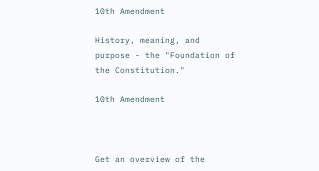10th Amendment

History, meaning, and purpose - the "Foundation of the Constitution."

10th Amendment



Get an overview of the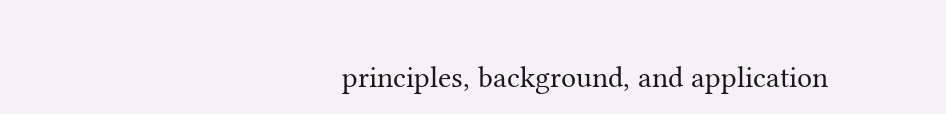principles, background, and application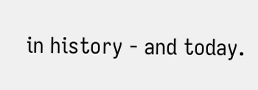in history - and today.